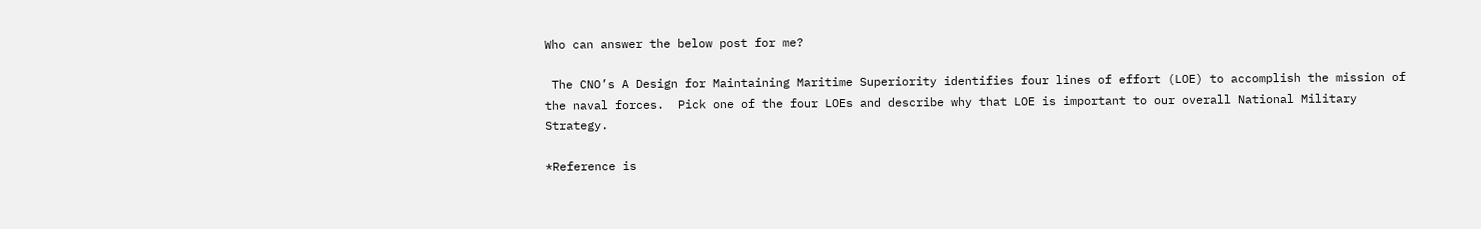Who can answer the below post for me?

 The CNO’s A Design for Maintaining Maritime Superiority identifies four lines of effort (LOE) to accomplish the mission of the naval forces.  Pick one of the four LOEs and describe why that LOE is important to our overall National Military Strategy.

*Reference is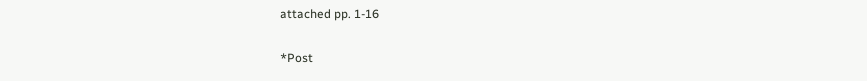attached pp. 1-16

*Post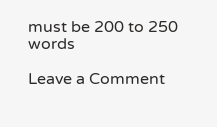must be 200 to 250 words

Leave a Comment